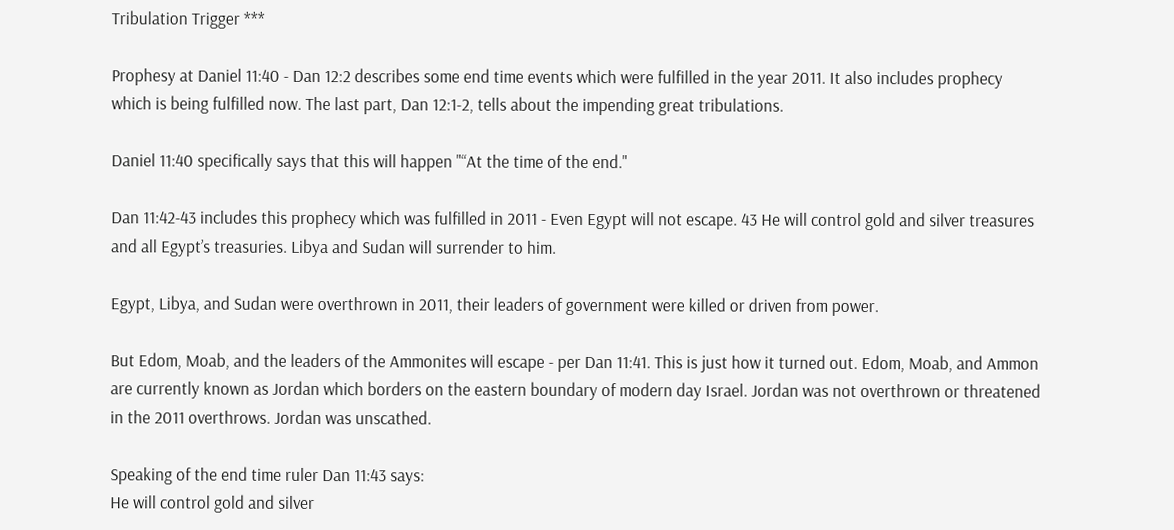Tribulation Trigger ***

Prophesy at Daniel 11:40 - Dan 12:2 describes some end time events which were fulfilled in the year 2011. It also includes prophecy which is being fulfilled now. The last part, Dan 12:1-2, tells about the impending great tribulations.

Daniel 11:40 specifically says that this will happen "“At the time of the end."

Dan 11:42-43 includes this prophecy which was fulfilled in 2011 - Even Egypt will not escape. 43 He will control gold and silver treasures and all Egypt’s treasuries. Libya and Sudan will surrender to him.

Egypt, Libya, and Sudan were overthrown in 2011, their leaders of government were killed or driven from power.

But Edom, Moab, and the leaders of the Ammonites will escape - per Dan 11:41. This is just how it turned out. Edom, Moab, and Ammon are currently known as Jordan which borders on the eastern boundary of modern day Israel. Jordan was not overthrown or threatened in the 2011 overthrows. Jordan was unscathed.

Speaking of the end time ruler Dan 11:43 says:
He will control gold and silver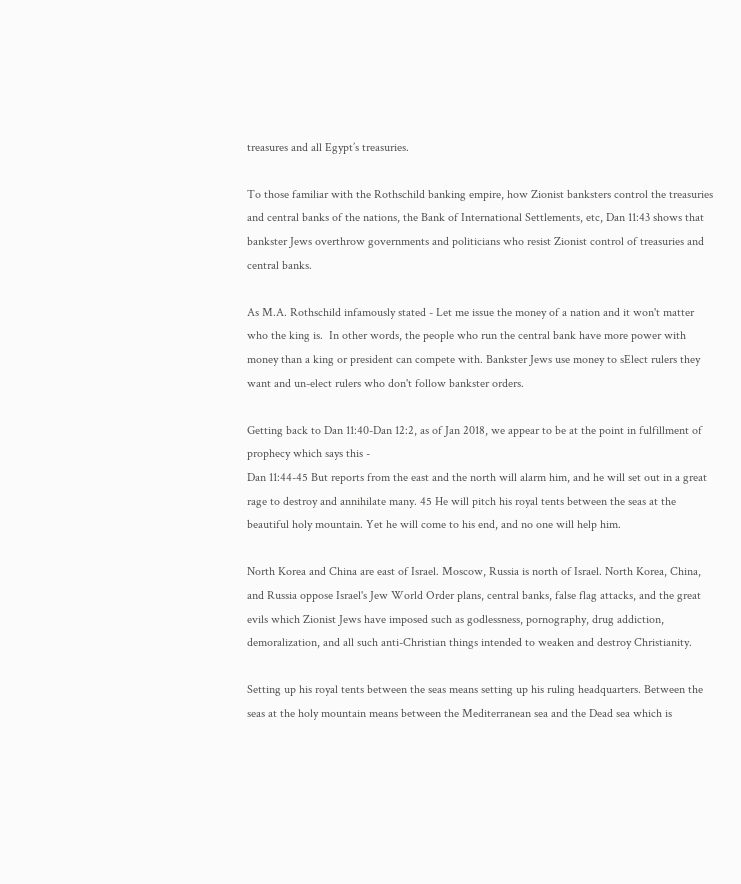treasures and all Egypt’s treasuries.

To those familiar with the Rothschild banking empire, how Zionist banksters control the treasuries and central banks of the nations, the Bank of International Settlements, etc, Dan 11:43 shows that bankster Jews overthrow governments and politicians who resist Zionist control of treasuries and central banks.

As M.A. Rothschild infamously stated - Let me issue the money of a nation and it won't matter who the king is.  In other words, the people who run the central bank have more power with money than a king or president can compete with. Bankster Jews use money to sElect rulers they want and un-elect rulers who don't follow bankster orders.

Getting back to Dan 11:40-Dan 12:2, as of Jan 2018, we appear to be at the point in fulfillment of prophecy which says this -
Dan 11:44-45 But reports from the east and the north will alarm him, and he will set out in a great rage to destroy and annihilate many. 45 He will pitch his royal tents between the seas at the beautiful holy mountain. Yet he will come to his end, and no one will help him.

North Korea and China are east of Israel. Moscow, Russia is north of Israel. North Korea, China, and Russia oppose Israel's Jew World Order plans, central banks, false flag attacks, and the great evils which Zionist Jews have imposed such as godlessness, pornography, drug addiction, demoralization, and all such anti-Christian things intended to weaken and destroy Christianity.

Setting up his royal tents between the seas means setting up his ruling headquarters. Between the seas at the holy mountain means between the Mediterranean sea and the Dead sea which is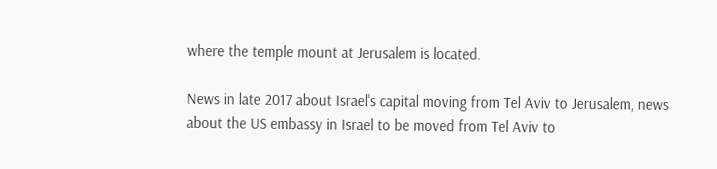where the temple mount at Jerusalem is located.

News in late 2017 about Israel's capital moving from Tel Aviv to Jerusalem, news about the US embassy in Israel to be moved from Tel Aviv to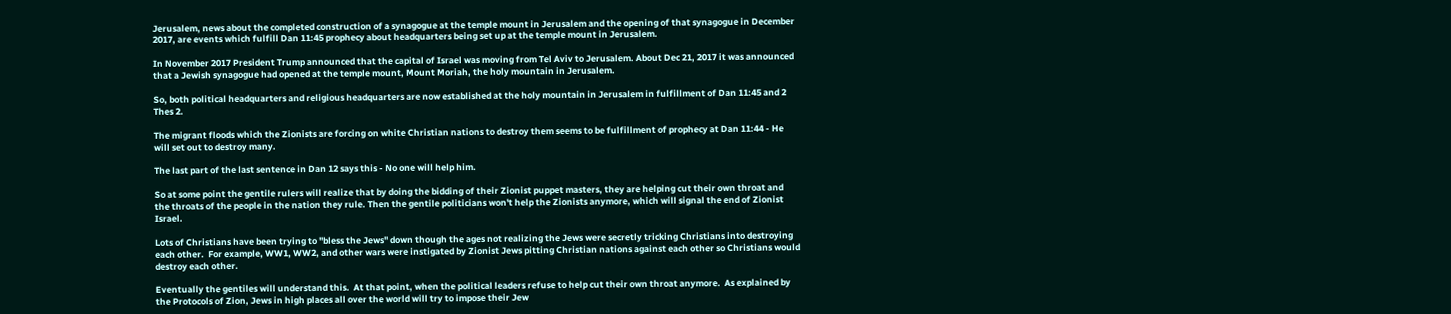Jerusalem, news about the completed construction of a synagogue at the temple mount in Jerusalem and the opening of that synagogue in December 2017, are events which fulfill Dan 11:45 prophecy about headquarters being set up at the temple mount in Jerusalem.

In November 2017 President Trump announced that the capital of Israel was moving from Tel Aviv to Jerusalem. About Dec 21, 2017 it was announced that a Jewish synagogue had opened at the temple mount, Mount Moriah, the holy mountain in Jerusalem.

So, both political headquarters and religious headquarters are now established at the holy mountain in Jerusalem in fulfillment of Dan 11:45 and 2 Thes 2.

The migrant floods which the Zionists are forcing on white Christian nations to destroy them seems to be fulfillment of prophecy at Dan 11:44 - He will set out to destroy many.

The last part of the last sentence in Dan 12 says this - No one will help him.

So at some point the gentile rulers will realize that by doing the bidding of their Zionist puppet masters, they are helping cut their own throat and the throats of the people in the nation they rule. Then the gentile politicians won't help the Zionists anymore, which will signal the end of Zionist Israel.

Lots of Christians have been trying to "bless the Jews" down though the ages not realizing the Jews were secretly tricking Christians into destroying each other.  For example, WW1, WW2, and other wars were instigated by Zionist Jews pitting Christian nations against each other so Christians would destroy each other.

Eventually the gentiles will understand this.  At that point, when the political leaders refuse to help cut their own throat anymore.  As explained by the Protocols of Zion, Jews in high places all over the world will try to impose their Jew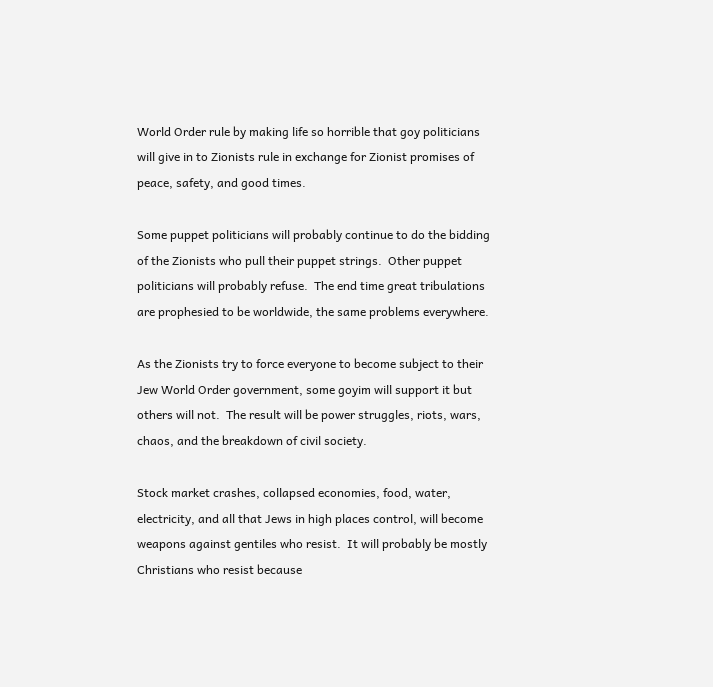World Order rule by making life so horrible that goy politicians will give in to Zionists rule in exchange for Zionist promises of peace, safety, and good times.

Some puppet politicians will probably continue to do the bidding of the Zionists who pull their puppet strings.  Other puppet politicians will probably refuse.  The end time great tribulations are prophesied to be worldwide, the same problems everywhere.

As the Zionists try to force everyone to become subject to their Jew World Order government, some goyim will support it but others will not.  The result will be power struggles, riots, wars, chaos, and the breakdown of civil society.

Stock market crashes, collapsed economies, food, water, electricity, and all that Jews in high places control, will become weapons against gentiles who resist.  It will probably be mostly Christians who resist because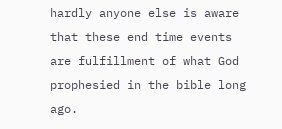hardly anyone else is aware that these end time events are fulfillment of what God prophesied in the bible long ago.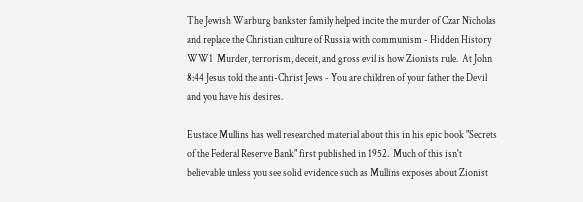The Jewish Warburg bankster family helped incite the murder of Czar Nicholas and replace the Christian culture of Russia with communism - Hidden History WW1  Murder, terrorism, deceit, and gross evil is how Zionists rule.  At John 8:44 Jesus told the anti-Christ Jews - You are children of your father the Devil and you have his desires.

Eustace Mullins has well researched material about this in his epic book "Secrets of the Federal Reserve Bank" first published in 1952.  Much of this isn't believable unless you see solid evidence such as Mullins exposes about Zionist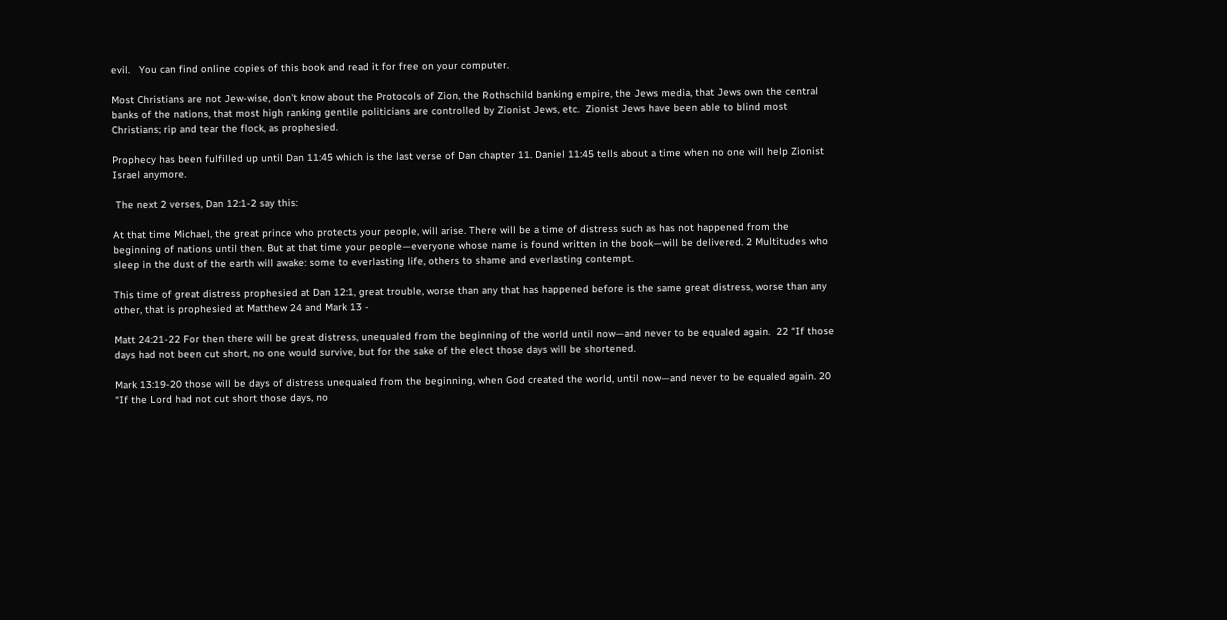evil.   You can find online copies of this book and read it for free on your computer.

Most Christians are not Jew-wise, don't know about the Protocols of Zion, the Rothschild banking empire, the Jews media, that Jews own the central banks of the nations, that most high ranking gentile politicians are controlled by Zionist Jews, etc.  Zionist Jews have been able to blind most Christians; rip and tear the flock, as prophesied.

Prophecy has been fulfilled up until Dan 11:45 which is the last verse of Dan chapter 11. Daniel 11:45 tells about a time when no one will help Zionist Israel anymore.

 The next 2 verses, Dan 12:1-2 say this:

At that time Michael, the great prince who protects your people, will arise. There will be a time of distress such as has not happened from the beginning of nations until then. But at that time your people—everyone whose name is found written in the book—will be delivered. 2 Multitudes who sleep in the dust of the earth will awake: some to everlasting life, others to shame and everlasting contempt.

This time of great distress prophesied at Dan 12:1, great trouble, worse than any that has happened before is the same great distress, worse than any other, that is prophesied at Matthew 24 and Mark 13 -

Matt 24:21-22 For then there will be great distress, unequaled from the beginning of the world until now—and never to be equaled again.  22 “If those days had not been cut short, no one would survive, but for the sake of the elect those days will be shortened.

Mark 13:19-20 those will be days of distress unequaled from the beginning, when God created the world, until now—and never to be equaled again. 20 “If the Lord had not cut short those days, no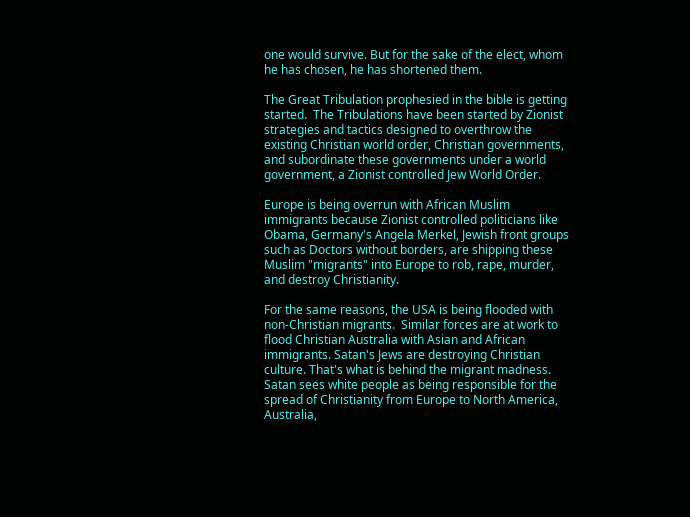one would survive. But for the sake of the elect, whom he has chosen, he has shortened them.

The Great Tribulation prophesied in the bible is getting started.  The Tribulations have been started by Zionist strategies and tactics designed to overthrow the existing Christian world order, Christian governments, and subordinate these governments under a world government, a Zionist controlled Jew World Order.

Europe is being overrun with African Muslim immigrants because Zionist controlled politicians like Obama, Germany's Angela Merkel, Jewish front groups such as Doctors without borders, are shipping these Muslim "migrants" into Europe to rob, rape, murder, and destroy Christianity.

For the same reasons, the USA is being flooded with non-Christian migrants.  Similar forces are at work to flood Christian Australia with Asian and African immigrants. Satan's Jews are destroying Christian culture. That's what is behind the migrant madness. Satan sees white people as being responsible for the spread of Christianity from Europe to North America, Australia,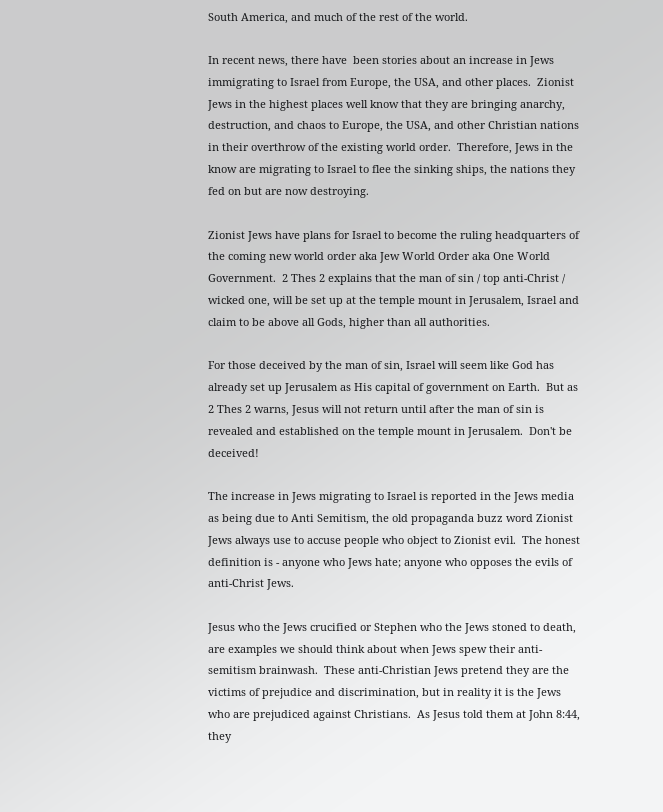South America, and much of the rest of the world.

In recent news, there have  been stories about an increase in Jews immigrating to Israel from Europe, the USA, and other places.  Zionist Jews in the highest places well know that they are bringing anarchy, destruction, and chaos to Europe, the USA, and other Christian nations in their overthrow of the existing world order.  Therefore, Jews in the know are migrating to Israel to flee the sinking ships, the nations they fed on but are now destroying.

Zionist Jews have plans for Israel to become the ruling headquarters of the coming new world order aka Jew World Order aka One World Government.  2 Thes 2 explains that the man of sin / top anti-Christ / wicked one, will be set up at the temple mount in Jerusalem, Israel and claim to be above all Gods, higher than all authorities.

For those deceived by the man of sin, Israel will seem like God has already set up Jerusalem as His capital of government on Earth.  But as 2 Thes 2 warns, Jesus will not return until after the man of sin is revealed and established on the temple mount in Jerusalem.  Don't be deceived!

The increase in Jews migrating to Israel is reported in the Jews media as being due to Anti Semitism, the old propaganda buzz word Zionist Jews always use to accuse people who object to Zionist evil.  The honest definition is - anyone who Jews hate; anyone who opposes the evils of anti-Christ Jews.

Jesus who the Jews crucified or Stephen who the Jews stoned to death, are examples we should think about when Jews spew their anti-semitism brainwash.  These anti-Christian Jews pretend they are the victims of prejudice and discrimination, but in reality it is the Jews who are prejudiced against Christians.  As Jesus told them at John 8:44, they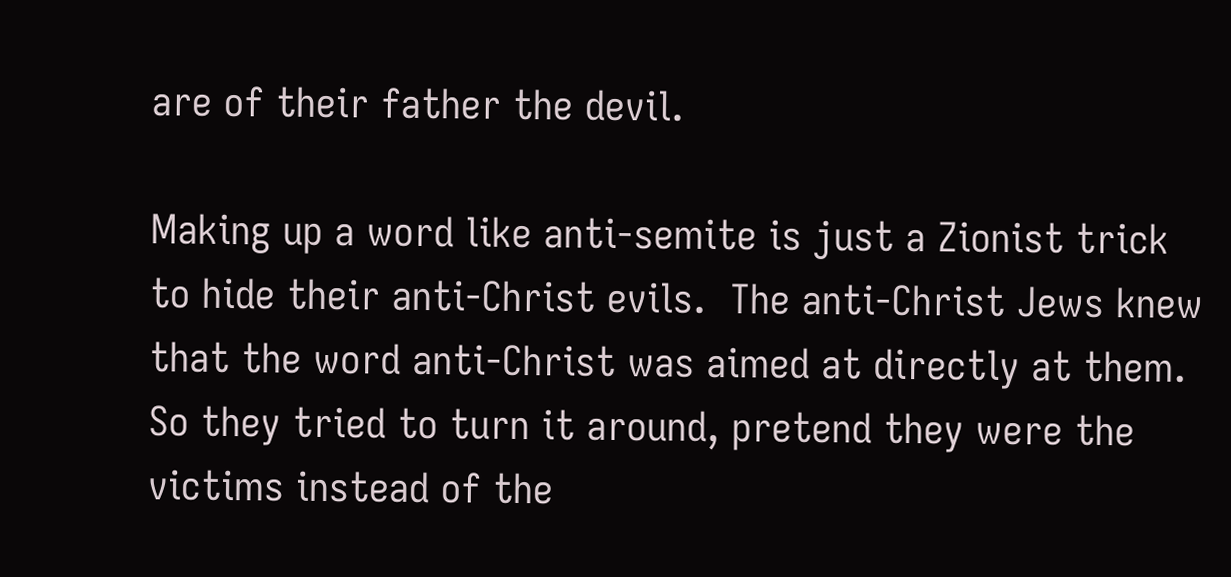are of their father the devil.

Making up a word like anti-semite is just a Zionist trick to hide their anti-Christ evils.  The anti-Christ Jews knew that the word anti-Christ was aimed at directly at them.  So they tried to turn it around, pretend they were the victims instead of the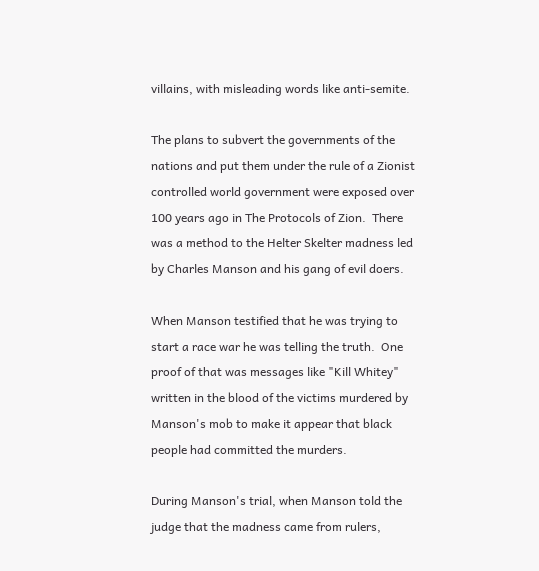villains, with misleading words like anti-semite.

The plans to subvert the governments of the nations and put them under the rule of a Zionist controlled world government were exposed over 100 years ago in The Protocols of Zion.  There was a method to the Helter Skelter madness led by Charles Manson and his gang of evil doers.

When Manson testified that he was trying to start a race war he was telling the truth.  One proof of that was messages like "Kill Whitey" written in the blood of the victims murdered by Manson's mob to make it appear that black people had committed the murders.

During Manson's trial, when Manson told the judge that the madness came from rulers,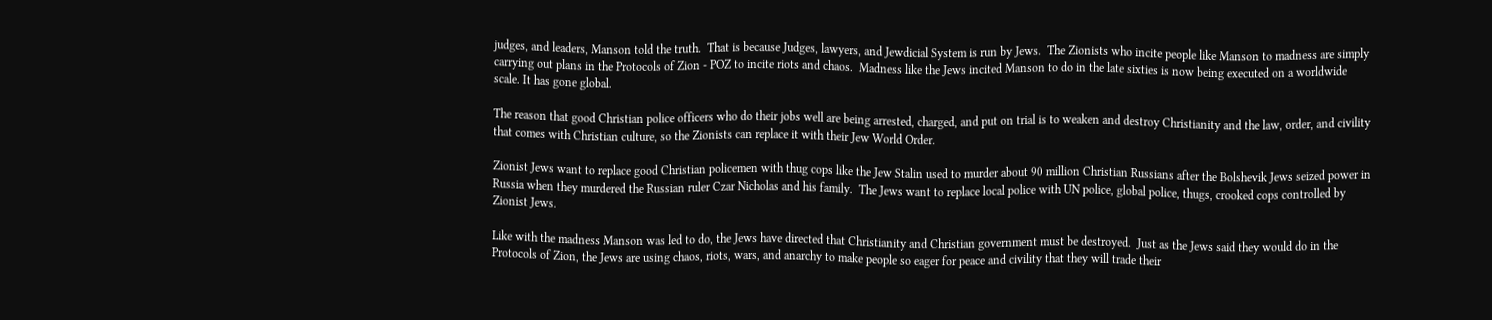judges, and leaders, Manson told the truth.  That is because Judges, lawyers, and Jewdicial System is run by Jews.  The Zionists who incite people like Manson to madness are simply carrying out plans in the Protocols of Zion - POZ to incite riots and chaos.  Madness like the Jews incited Manson to do in the late sixties is now being executed on a worldwide scale. It has gone global.

The reason that good Christian police officers who do their jobs well are being arrested, charged, and put on trial is to weaken and destroy Christianity and the law, order, and civility that comes with Christian culture, so the Zionists can replace it with their Jew World Order.

Zionist Jews want to replace good Christian policemen with thug cops like the Jew Stalin used to murder about 90 million Christian Russians after the Bolshevik Jews seized power in Russia when they murdered the Russian ruler Czar Nicholas and his family.  The Jews want to replace local police with UN police, global police, thugs, crooked cops controlled by Zionist Jews.

Like with the madness Manson was led to do, the Jews have directed that Christianity and Christian government must be destroyed.  Just as the Jews said they would do in the Protocols of Zion, the Jews are using chaos, riots, wars, and anarchy to make people so eager for peace and civility that they will trade their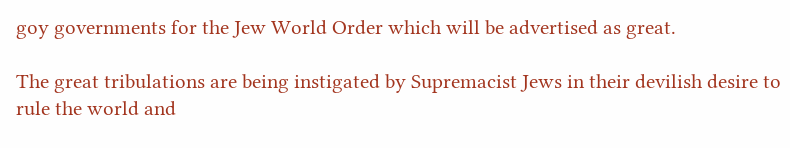goy governments for the Jew World Order which will be advertised as great.

The great tribulations are being instigated by Supremacist Jews in their devilish desire to rule the world and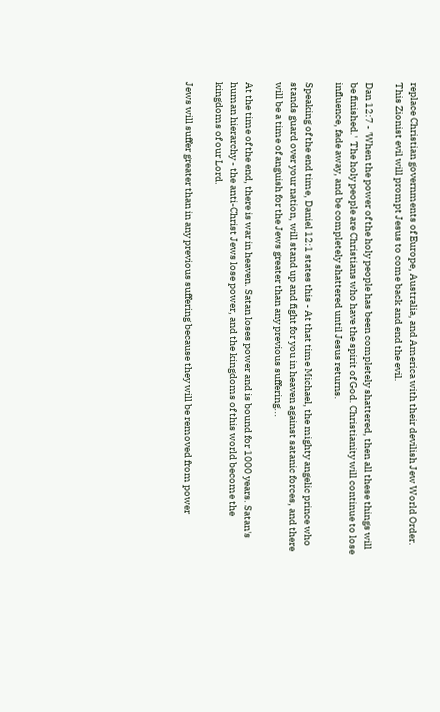replace Christian governments of Europe, Australia, and America with their devilish Jew World Order.  This Zionist evil will prompt Jesus to come back and end the evil.

Dan 12:7 - 'When the power of the holy people has been completely shattered, then all these things will be finished.'  The holy people are Christians who have the spirit of God. Christianity will continue to lose influence, fade away, and be completely shattered until Jesus returns.

Speaking of the end time, Daniel 12:1 states this - At that time Michael, the mighty angelic prince who stands guard over your nation, will stand up and fight for you in heaven against satanic forces, and there will be a time of anguish for the Jews greater than any previous suffering...

At the time of the end, there is war in heaven. Satan loses power and is bound for 1000 years. Satan's human hierarchy - the anti-Christ Jews lose power, and the kingdoms of this world become the kingdoms of our Lord.

Jews will suffer greater than in any previous suffering because they will be removed from power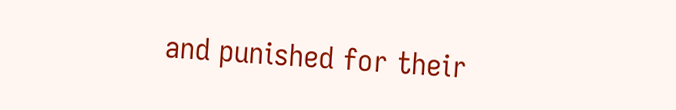and punished for their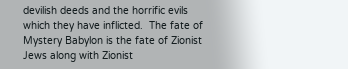devilish deeds and the horrific evils which they have inflicted.  The fate of Mystery Babylon is the fate of Zionist Jews along with Zionist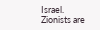Israel.  Zionists are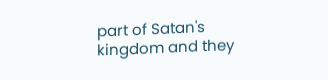part of Satan's kingdom and they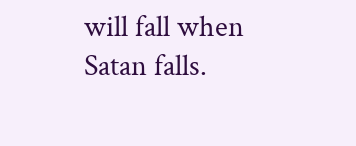will fall when Satan falls.